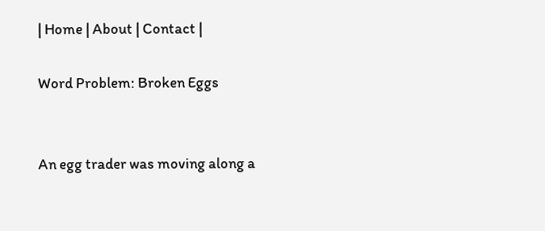| Home | About | Contact |

Word Problem: Broken Eggs


An egg trader was moving along a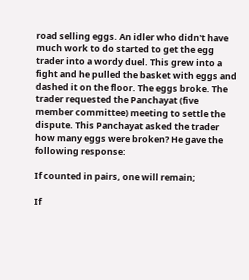road selling eggs. An idler who didn't have much work to do started to get the egg trader into a wordy duel. This grew into a fight and he pulled the basket with eggs and dashed it on the floor. The eggs broke. The trader requested the Panchayat (five member committee) meeting to settle the dispute. This Panchayat asked the trader how many eggs were broken? He gave the following response:

If counted in pairs, one will remain;

If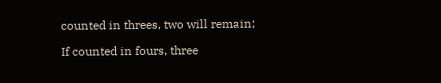counted in threes, two will remain;

If counted in fours, three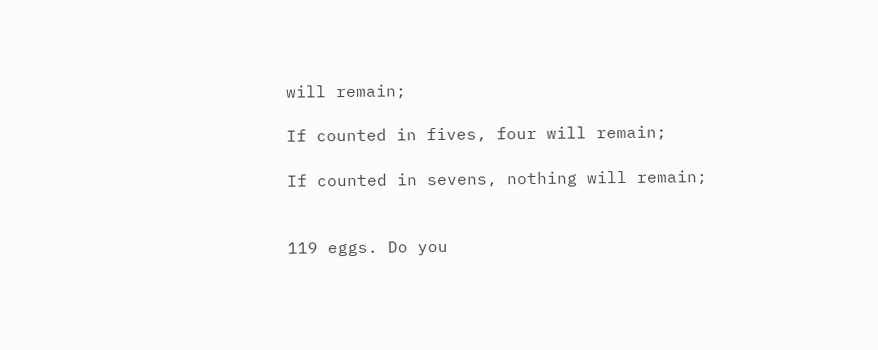will remain;

If counted in fives, four will remain;

If counted in sevens, nothing will remain;


119 eggs. Do you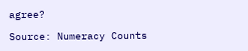agree?

Source: Numeracy Counts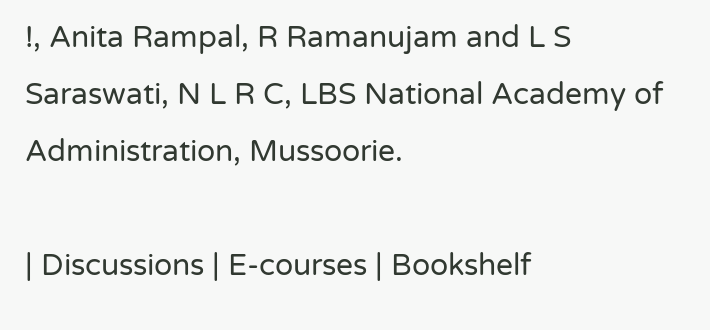!, Anita Rampal, R Ramanujam and L S Saraswati, N L R C, LBS National Academy of Administration, Mussoorie.

| Discussions | E-courses | Bookshelf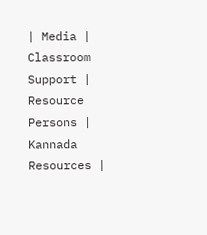| Media | Classroom Support | Resource Persons | Kannada Resources |